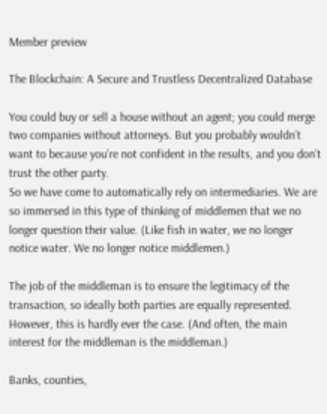Member preview

The Blockchain: A Secure and Trustless Decentralized Database

You could buy or sell a house without an agent; you could merge two companies without attorneys. But you probably wouldn’t want to because you’re not confident in the results, and you don’t trust the other party.
So we have come to automatically rely on intermediaries. We are so immersed in this type of thinking of middlemen that we no longer question their value. (Like fish in water, we no longer notice water. We no longer notice middlemen.)

The job of the middleman is to ensure the legitimacy of the transaction, so ideally both parties are equally represented. However, this is hardly ever the case. (And often, the main interest for the middleman is the middleman.)

Banks, counties,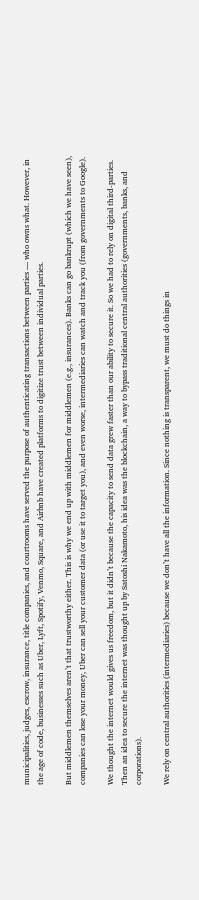municipalities, judges, escrow, insurance, title companies, and courtrooms have served the purpose of authenticating transactions between parties — who owns what. However, in the age of code, businesses such as Uber, Lyft, Spotify, Venmo, Square, and Airbnb have created platforms to digitize trust between individual parties.

But middlemen themselves aren’t that trustworthy either. This is why we end up with middlemen for middlemen (e.g., insurances). Banks can go bankrupt (which we have seen), companies can lose your money, Uber can sell your customer data (or use it to target you), and even worse, intermediaries can watch and track you (from governments to Google).

We thought the internet would gives us freedom, but it didn’t because the capacity to send data grew faster than our ability to secure it. So we had to rely on digital third-parties. Then an idea to secure the internet was thought up by Satoshi Nakamoto, his idea was the blockchain, a way to bypass traditional central authorities (governments, banks, and corporations).

We rely on central authorities (intermediaries) because we don’t have all the information. Since nothing is transparent, we must do things in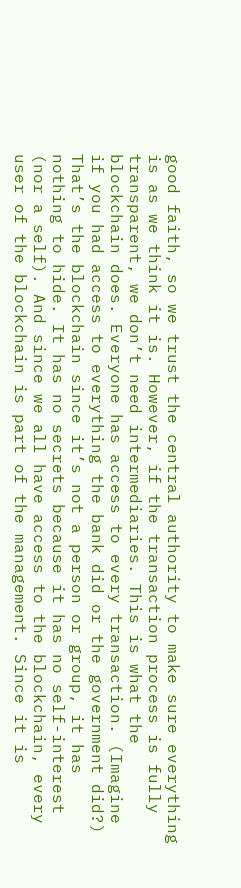good faith, so we trust the central authority to make sure everything is as we think it is. However, if the transaction process is fully transparent, we don’t need intermediaries. This is what the blockchain does. Everyone has access to every transaction. (Imagine if you had access to everything the bank did or the government did?) That’s the blockchain since it’s not a person or group, it has nothing to hide. It has no secrets because it has no self-interest (nor a self). And since we all have access to the blockchain, every user of the blockchain is part of the management. Since it is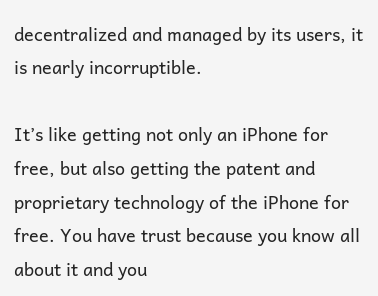decentralized and managed by its users, it is nearly incorruptible.

It’s like getting not only an iPhone for free, but also getting the patent and proprietary technology of the iPhone for free. You have trust because you know all about it and you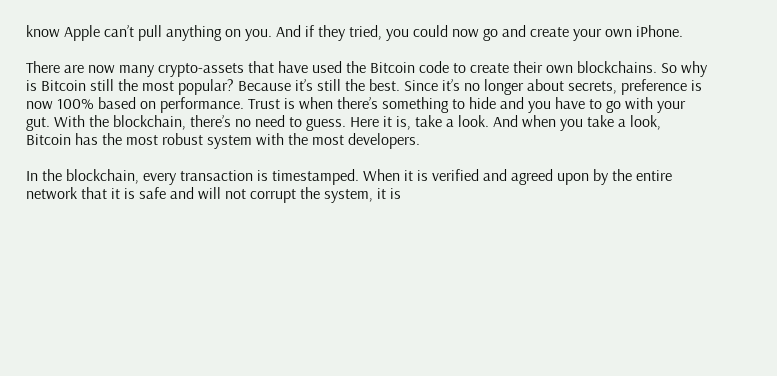know Apple can’t pull anything on you. And if they tried, you could now go and create your own iPhone.

There are now many crypto-assets that have used the Bitcoin code to create their own blockchains. So why is Bitcoin still the most popular? Because it’s still the best. Since it’s no longer about secrets, preference is now 100% based on performance. Trust is when there’s something to hide and you have to go with your gut. With the blockchain, there’s no need to guess. Here it is, take a look. And when you take a look, Bitcoin has the most robust system with the most developers.

In the blockchain, every transaction is timestamped. When it is verified and agreed upon by the entire network that it is safe and will not corrupt the system, it is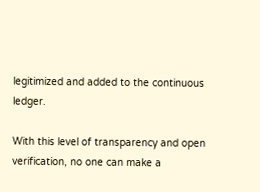legitimized and added to the continuous ledger.

With this level of transparency and open verification, no one can make a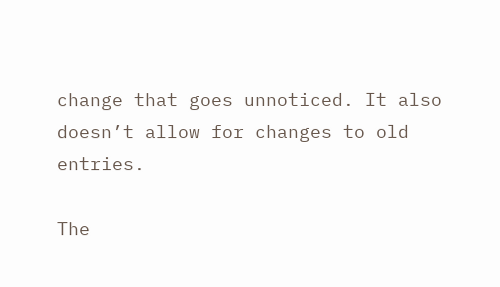change that goes unnoticed. It also doesn’t allow for changes to old entries.

The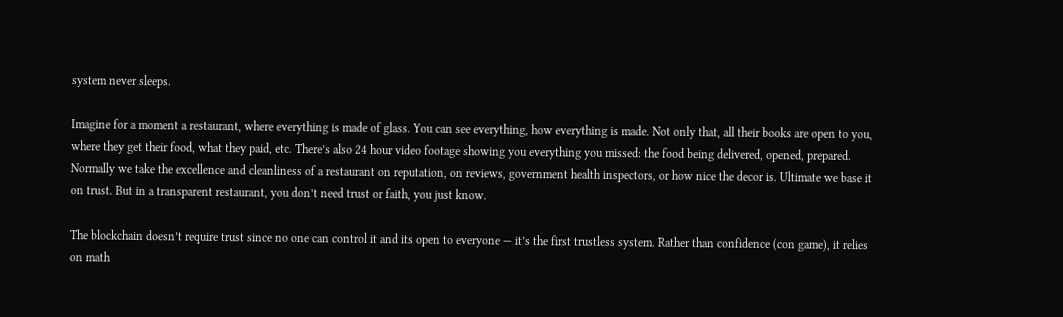system never sleeps.

Imagine for a moment a restaurant, where everything is made of glass. You can see everything, how everything is made. Not only that, all their books are open to you, where they get their food, what they paid, etc. There’s also 24 hour video footage showing you everything you missed: the food being delivered, opened, prepared. Normally we take the excellence and cleanliness of a restaurant on reputation, on reviews, government health inspectors, or how nice the decor is. Ultimate we base it on trust. But in a transparent restaurant, you don’t need trust or faith, you just know.

The blockchain doesn’t require trust since no one can control it and its open to everyone — it’s the first trustless system. Rather than confidence (con game), it relies on math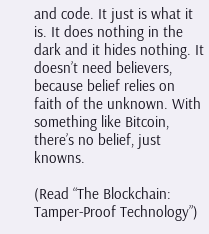and code. It just is what it is. It does nothing in the dark and it hides nothing. It doesn’t need believers, because belief relies on faith of the unknown. With something like Bitcoin, there’s no belief, just knowns.

(Read “The Blockchain: Tamper-Proof Technology”)